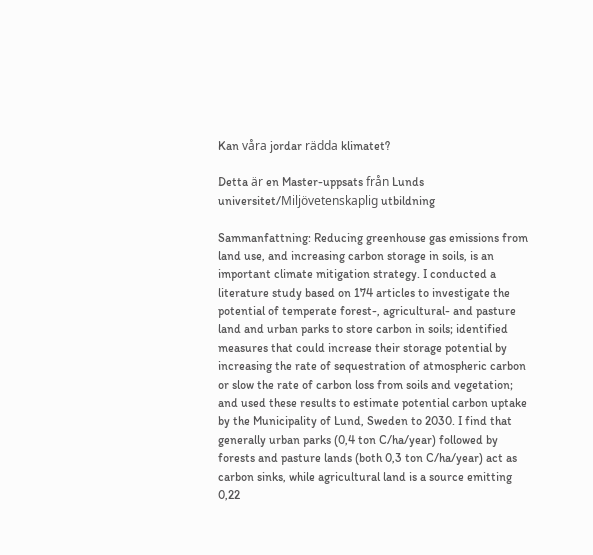Kan våra jordar rädda klimatet?

Detta är en Master-uppsats från Lunds universitet/Miljövetenskaplig utbildning

Sammanfattning: Reducing greenhouse gas emissions from land use, and increasing carbon storage in soils, is an important climate mitigation strategy. I conducted a literature study based on 174 articles to investigate the potential of temperate forest-, agricultural- and pasture land and urban parks to store carbon in soils; identified measures that could increase their storage potential by increasing the rate of sequestration of atmospheric carbon or slow the rate of carbon loss from soils and vegetation; and used these results to estimate potential carbon uptake by the Municipality of Lund, Sweden to 2030. I find that generally urban parks (0,4 ton C/ha/year) followed by forests and pasture lands (both 0,3 ton C/ha/year) act as carbon sinks, while agricultural land is a source emitting 0,22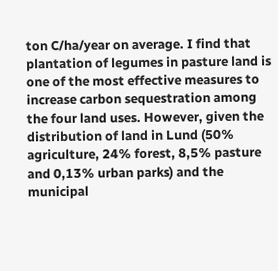ton C/ha/year on average. I find that plantation of legumes in pasture land is one of the most effective measures to increase carbon sequestration among the four land uses. However, given the distribution of land in Lund (50% agriculture, 24% forest, 8,5% pasture and 0,13% urban parks) and the municipal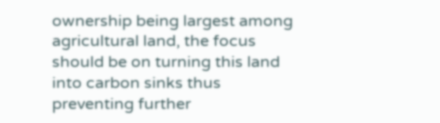ownership being largest among agricultural land, the focus should be on turning this land into carbon sinks thus preventing further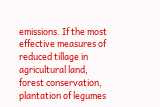emissions. If the most effective measures of reduced tillage in agricultural land, forest conservation, plantation of legumes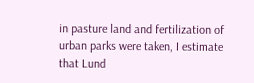in pasture land and fertilization of urban parks were taken, I estimate that Lund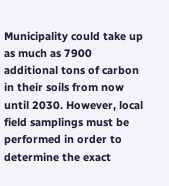Municipality could take up as much as 7900 additional tons of carbon in their soils from now until 2030. However, local field samplings must be performed in order to determine the exact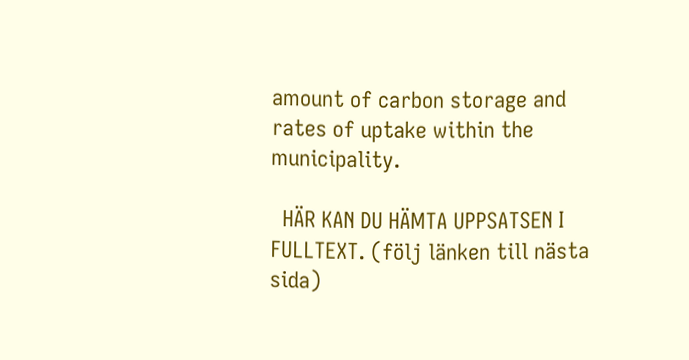amount of carbon storage and rates of uptake within the municipality.

  HÄR KAN DU HÄMTA UPPSATSEN I FULLTEXT. (följ länken till nästa sida)